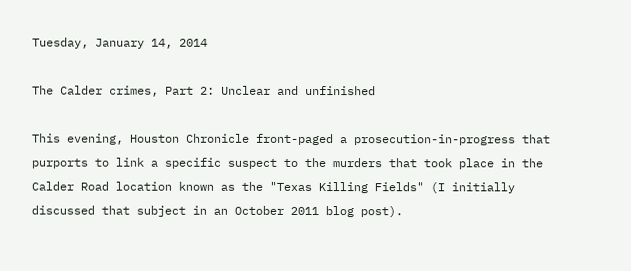Tuesday, January 14, 2014

The Calder crimes, Part 2: Unclear and unfinished

This evening, Houston Chronicle front-paged a prosecution-in-progress that purports to link a specific suspect to the murders that took place in the Calder Road location known as the "Texas Killing Fields" (I initially discussed that subject in an October 2011 blog post).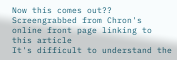Now this comes out??
Screengrabbed from Chron's online front page linking to this article
It's difficult to understand the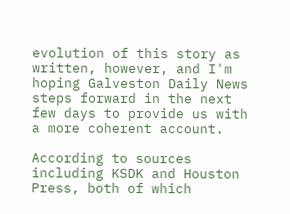evolution of this story as written, however, and I'm hoping Galveston Daily News steps forward in the next few days to provide us with a more coherent account.

According to sources including KSDK and Houston Press, both of which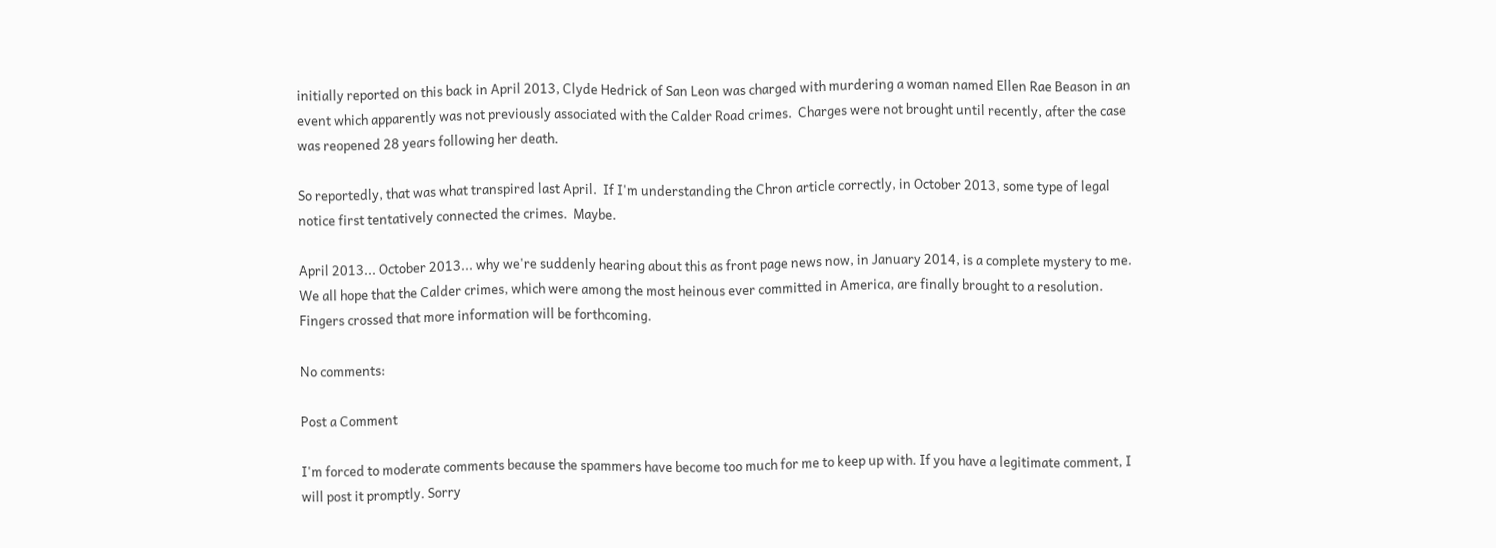initially reported on this back in April 2013, Clyde Hedrick of San Leon was charged with murdering a woman named Ellen Rae Beason in an event which apparently was not previously associated with the Calder Road crimes.  Charges were not brought until recently, after the case was reopened 28 years following her death.

So reportedly, that was what transpired last April.  If I'm understanding the Chron article correctly, in October 2013, some type of legal notice first tentatively connected the crimes.  Maybe.

April 2013... October 2013... why we're suddenly hearing about this as front page news now, in January 2014, is a complete mystery to me.  We all hope that the Calder crimes, which were among the most heinous ever committed in America, are finally brought to a resolution.  Fingers crossed that more information will be forthcoming.

No comments:

Post a Comment

I'm forced to moderate comments because the spammers have become too much for me to keep up with. If you have a legitimate comment, I will post it promptly. Sorry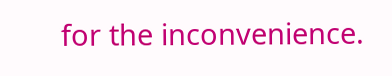for the inconvenience.